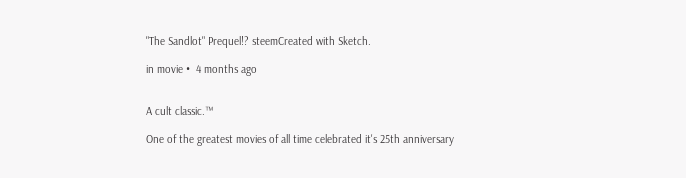"The Sandlot" Prequel!? steemCreated with Sketch.

in movie •  4 months ago


A cult classic.™

One of the greatest movies of all time celebrated it's 25th anniversary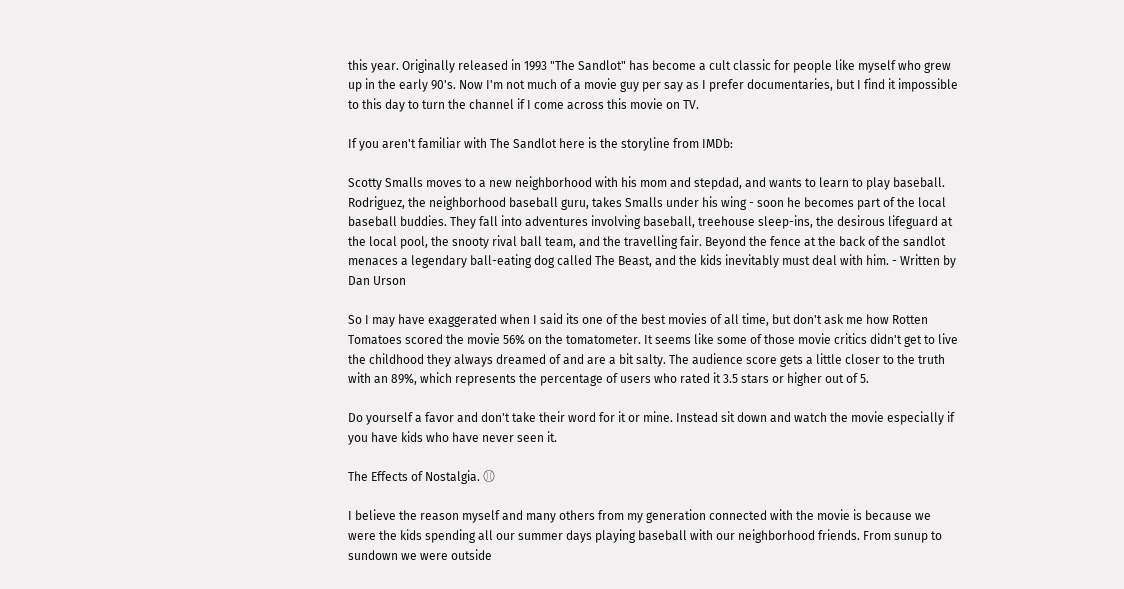this year. Originally released in 1993 "The Sandlot" has become a cult classic for people like myself who grew up in the early 90's. Now I'm not much of a movie guy per say as I prefer documentaries, but I find it impossible to this day to turn the channel if I come across this movie on TV.

If you aren't familiar with The Sandlot here is the storyline from IMDb:

Scotty Smalls moves to a new neighborhood with his mom and stepdad, and wants to learn to play baseball. Rodriguez, the neighborhood baseball guru, takes Smalls under his wing - soon he becomes part of the local baseball buddies. They fall into adventures involving baseball, treehouse sleep-ins, the desirous lifeguard at the local pool, the snooty rival ball team, and the travelling fair. Beyond the fence at the back of the sandlot menaces a legendary ball-eating dog called The Beast, and the kids inevitably must deal with him. - Written by Dan Urson

So I may have exaggerated when I said its one of the best movies of all time, but don't ask me how Rotten Tomatoes scored the movie 56% on the tomatometer. It seems like some of those movie critics didn't get to live the childhood they always dreamed of and are a bit salty. The audience score gets a little closer to the truth with an 89%, which represents the percentage of users who rated it 3.5 stars or higher out of 5.

Do yourself a favor and don't take their word for it or mine. Instead sit down and watch the movie especially if you have kids who have never seen it.

The Effects of Nostalgia. ⚾

I believe the reason myself and many others from my generation connected with the movie is because we were the kids spending all our summer days playing baseball with our neighborhood friends. From sunup to sundown we were outside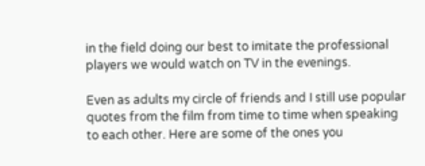in the field doing our best to imitate the professional players we would watch on TV in the evenings.

Even as adults my circle of friends and I still use popular quotes from the film from time to time when speaking to each other. Here are some of the ones you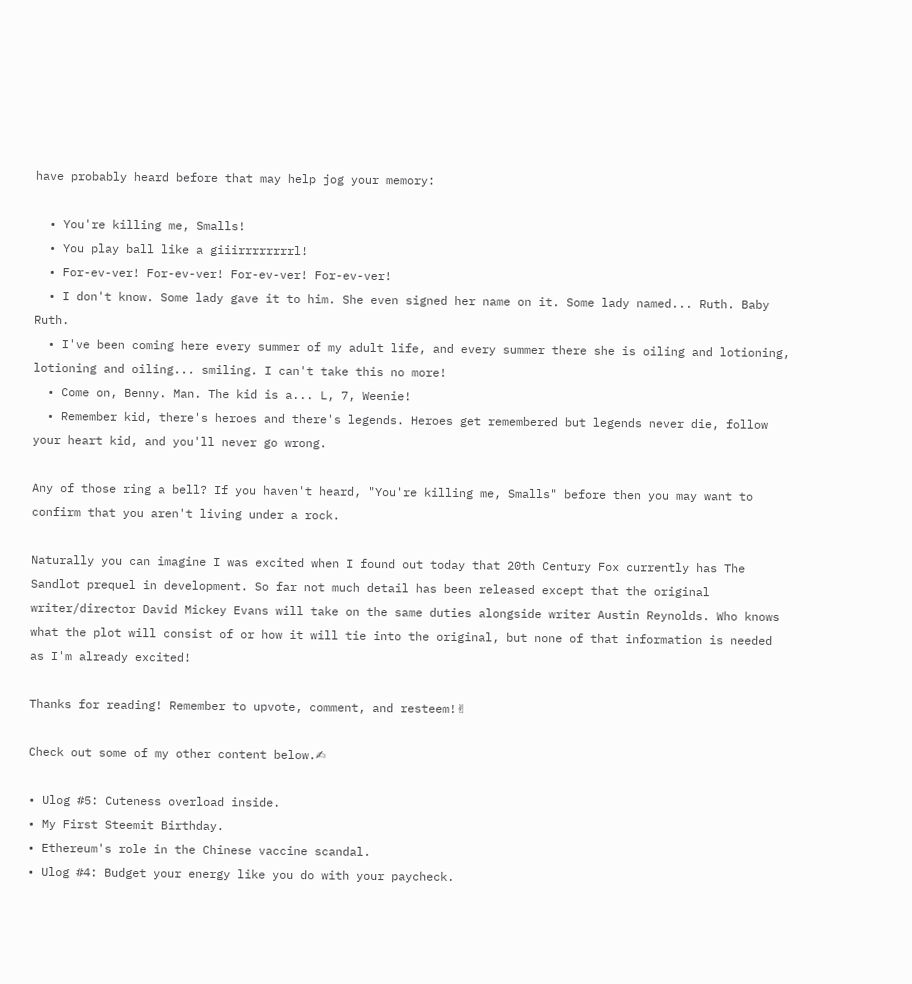have probably heard before that may help jog your memory:

  • You're killing me, Smalls!
  • You play ball like a giiirrrrrrrrl!
  • For-ev-ver! For-ev-ver! For-ev-ver! For-ev-ver!
  • I don't know. Some lady gave it to him. She even signed her name on it. Some lady named... Ruth. Baby Ruth.
  • I've been coming here every summer of my adult life, and every summer there she is oiling and lotioning, lotioning and oiling... smiling. I can't take this no more!
  • Come on, Benny. Man. The kid is a... L, 7, Weenie!
  • Remember kid, there's heroes and there's legends. Heroes get remembered but legends never die, follow your heart kid, and you'll never go wrong.

Any of those ring a bell? If you haven't heard, "You're killing me, Smalls" before then you may want to confirm that you aren't living under a rock.

Naturally you can imagine I was excited when I found out today that 20th Century Fox currently has The Sandlot prequel in development. So far not much detail has been released except that the original writer/director David Mickey Evans will take on the same duties alongside writer Austin Reynolds. Who knows what the plot will consist of or how it will tie into the original, but none of that information is needed as I'm already excited!

Thanks for reading! Remember to upvote, comment, and resteem!✌

Check out some of my other content below.✍

• Ulog #5: Cuteness overload inside.
• My First Steemit Birthday.
• Ethereum's role in the Chinese vaccine scandal.
• Ulog #4: Budget your energy like you do with your paycheck.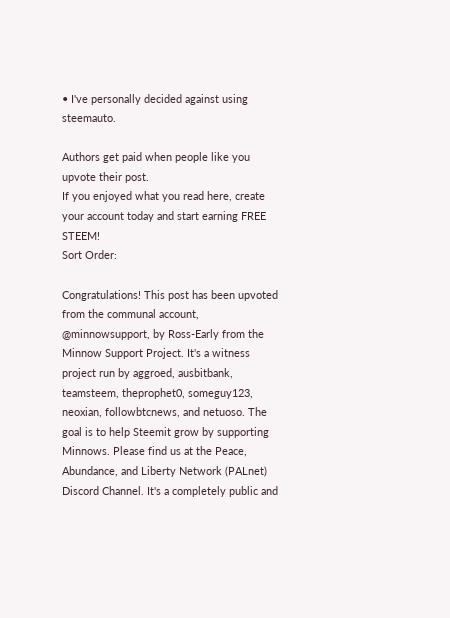• I've personally decided against using steemauto.

Authors get paid when people like you upvote their post.
If you enjoyed what you read here, create your account today and start earning FREE STEEM!
Sort Order:

Congratulations! This post has been upvoted from the communal account, @minnowsupport, by Ross-Early from the Minnow Support Project. It's a witness project run by aggroed, ausbitbank, teamsteem, theprophet0, someguy123, neoxian, followbtcnews, and netuoso. The goal is to help Steemit grow by supporting Minnows. Please find us at the Peace, Abundance, and Liberty Network (PALnet) Discord Channel. It's a completely public and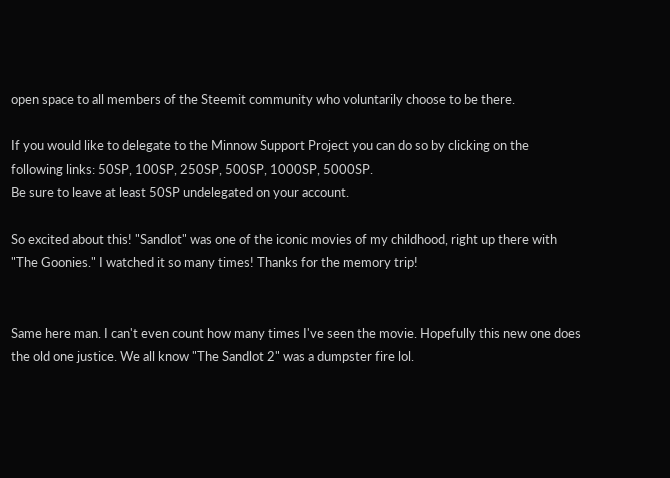open space to all members of the Steemit community who voluntarily choose to be there.

If you would like to delegate to the Minnow Support Project you can do so by clicking on the following links: 50SP, 100SP, 250SP, 500SP, 1000SP, 5000SP.
Be sure to leave at least 50SP undelegated on your account.

So excited about this! "Sandlot" was one of the iconic movies of my childhood, right up there with "The Goonies." I watched it so many times! Thanks for the memory trip!


Same here man. I can't even count how many times I've seen the movie. Hopefully this new one does the old one justice. We all know "The Sandlot 2" was a dumpster fire lol.